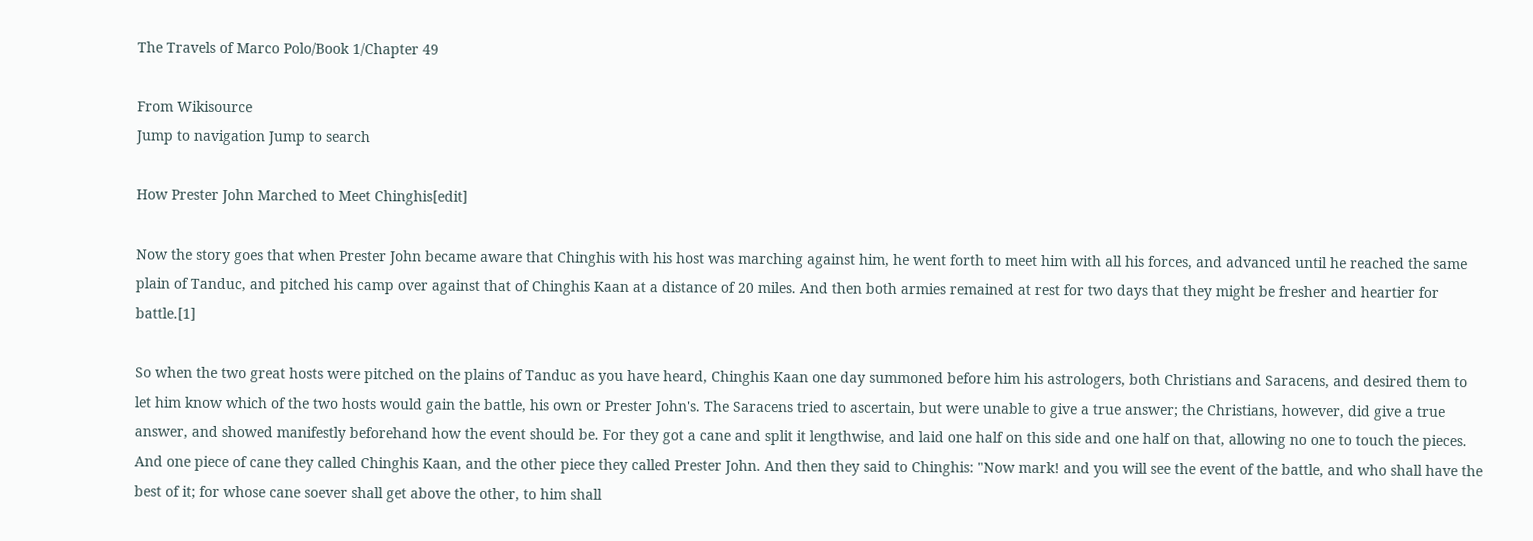The Travels of Marco Polo/Book 1/Chapter 49

From Wikisource
Jump to navigation Jump to search

How Prester John Marched to Meet Chinghis[edit]

Now the story goes that when Prester John became aware that Chinghis with his host was marching against him, he went forth to meet him with all his forces, and advanced until he reached the same plain of Tanduc, and pitched his camp over against that of Chinghis Kaan at a distance of 20 miles. And then both armies remained at rest for two days that they might be fresher and heartier for battle.[1]

So when the two great hosts were pitched on the plains of Tanduc as you have heard, Chinghis Kaan one day summoned before him his astrologers, both Christians and Saracens, and desired them to let him know which of the two hosts would gain the battle, his own or Prester John's. The Saracens tried to ascertain, but were unable to give a true answer; the Christians, however, did give a true answer, and showed manifestly beforehand how the event should be. For they got a cane and split it lengthwise, and laid one half on this side and one half on that, allowing no one to touch the pieces. And one piece of cane they called Chinghis Kaan, and the other piece they called Prester John. And then they said to Chinghis: "Now mark! and you will see the event of the battle, and who shall have the best of it; for whose cane soever shall get above the other, to him shall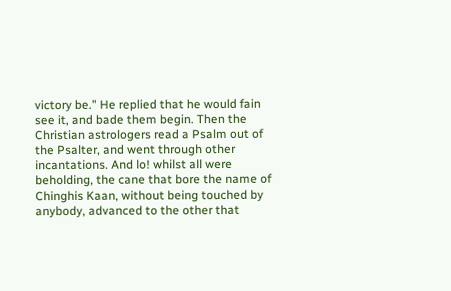victory be." He replied that he would fain see it, and bade them begin. Then the Christian astrologers read a Psalm out of the Psalter, and went through other incantations. And lo! whilst all were beholding, the cane that bore the name of Chinghis Kaan, without being touched by anybody, advanced to the other that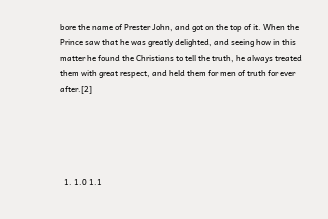bore the name of Prester John, and got on the top of it. When the Prince saw that he was greatly delighted, and seeing how in this matter he found the Christians to tell the truth, he always treated them with great respect, and held them for men of truth for ever after.[2]





  1. 1.0 1.1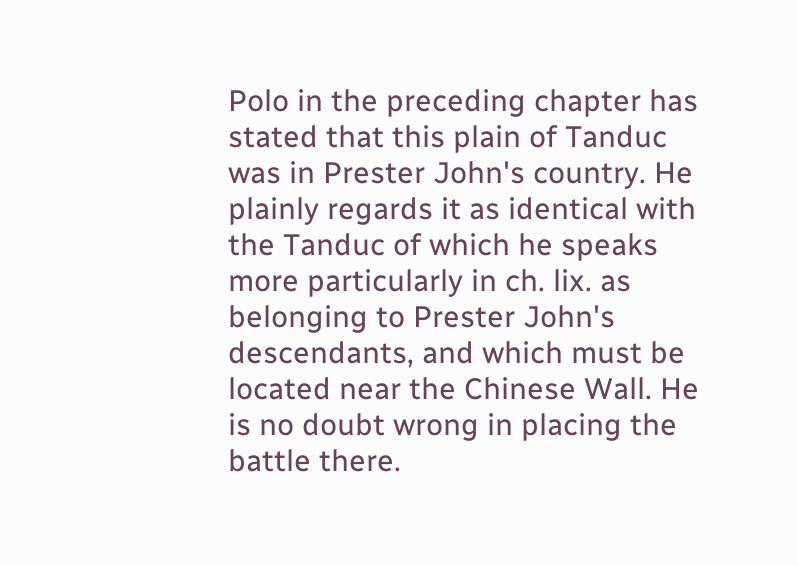Polo in the preceding chapter has stated that this plain of Tanduc was in Prester John's country. He plainly regards it as identical with the Tanduc of which he speaks more particularly in ch. lix. as belonging to Prester John's descendants, and which must be located near the Chinese Wall. He is no doubt wrong in placing the battle there.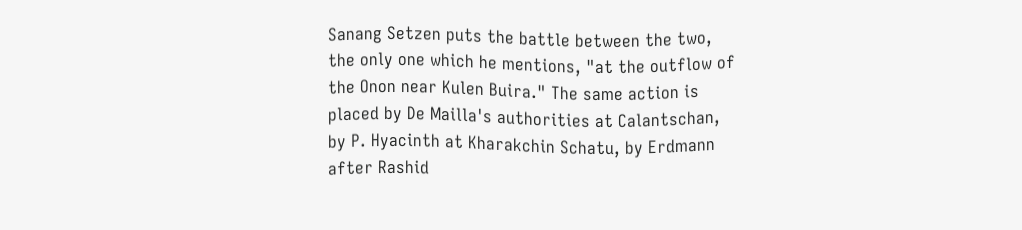Sanang Setzen puts the battle between the two, the only one which he mentions, "at the outflow of the Onon near Kulen Buira." The same action is placed by De Mailla's authorities at Calantschan, by P. Hyacinth at Kharakchin Schatu, by Erdmann after Rashid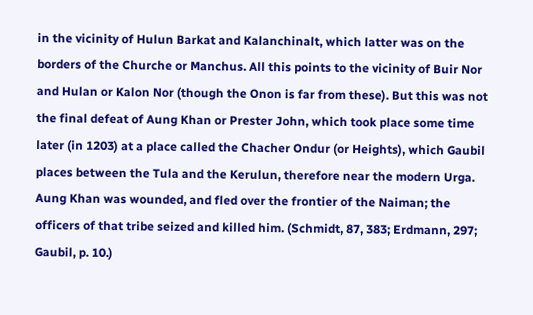in the vicinity of Hulun Barkat and Kalanchinalt, which latter was on the borders of the Churche or Manchus. All this points to the vicinity of Buir Nor and Hulan or Kalon Nor (though the Onon is far from these). But this was not the final defeat of Aung Khan or Prester John, which took place some time later (in 1203) at a place called the Chacher Ondur (or Heights), which Gaubil places between the Tula and the Kerulun, therefore near the modern Urga. Aung Khan was wounded, and fled over the frontier of the Naiman; the officers of that tribe seized and killed him. (Schmidt, 87, 383; Erdmann, 297; Gaubil, p. 10.)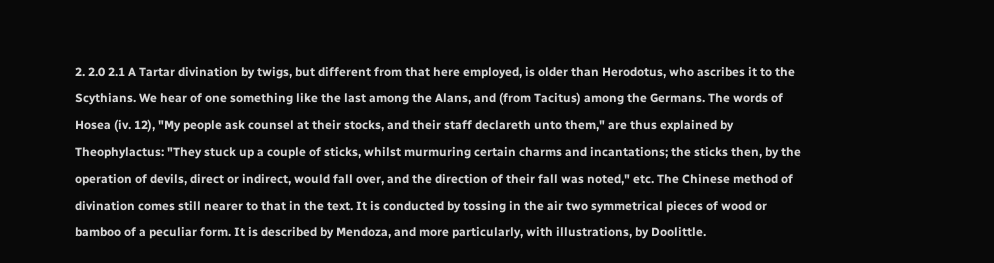2. 2.0 2.1 A Tartar divination by twigs, but different from that here employed, is older than Herodotus, who ascribes it to the Scythians. We hear of one something like the last among the Alans, and (from Tacitus) among the Germans. The words of Hosea (iv. 12), "My people ask counsel at their stocks, and their staff declareth unto them," are thus explained by Theophylactus: "They stuck up a couple of sticks, whilst murmuring certain charms and incantations; the sticks then, by the operation of devils, direct or indirect, would fall over, and the direction of their fall was noted," etc. The Chinese method of divination comes still nearer to that in the text. It is conducted by tossing in the air two symmetrical pieces of wood or bamboo of a peculiar form. It is described by Mendoza, and more particularly, with illustrations, by Doolittle.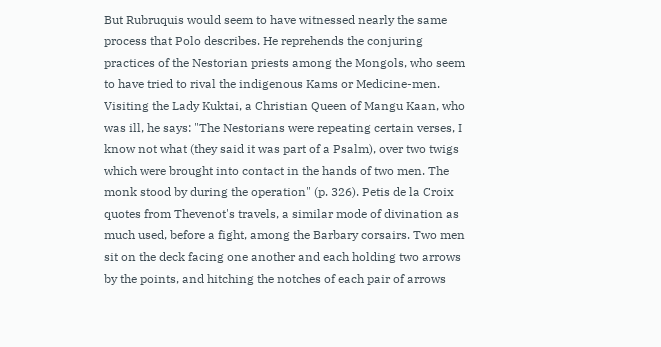But Rubruquis would seem to have witnessed nearly the same process that Polo describes. He reprehends the conjuring practices of the Nestorian priests among the Mongols, who seem to have tried to rival the indigenous Kams or Medicine-men. Visiting the Lady Kuktai, a Christian Queen of Mangu Kaan, who was ill, he says: "The Nestorians were repeating certain verses, I know not what (they said it was part of a Psalm), over two twigs which were brought into contact in the hands of two men. The monk stood by during the operation" (p. 326). Petis de la Croix quotes from Thevenot's travels, a similar mode of divination as much used, before a fight, among the Barbary corsairs. Two men sit on the deck facing one another and each holding two arrows by the points, and hitching the notches of each pair of arrows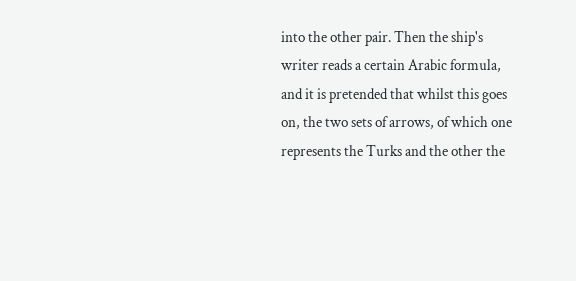into the other pair. Then the ship's writer reads a certain Arabic formula, and it is pretended that whilst this goes on, the two sets of arrows, of which one represents the Turks and the other the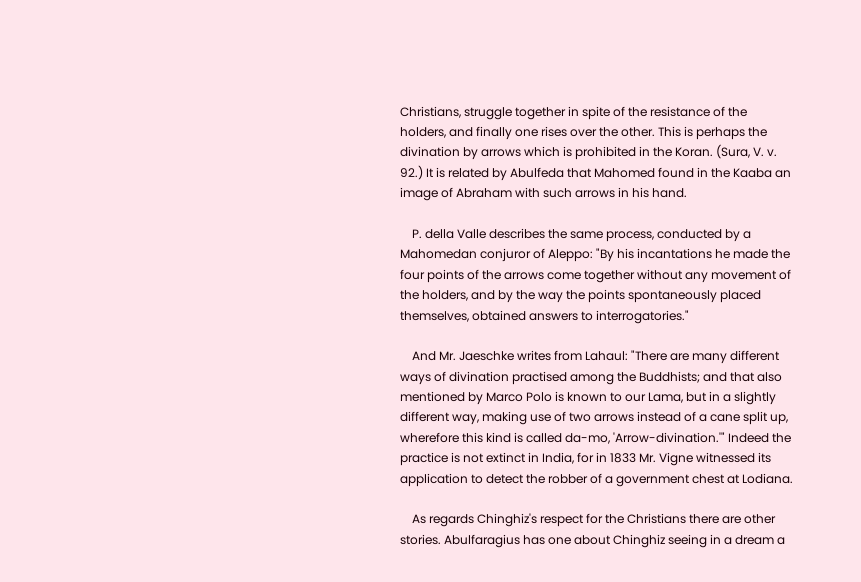Christians, struggle together in spite of the resistance of the holders, and finally one rises over the other. This is perhaps the divination by arrows which is prohibited in the Koran. (Sura, V. v. 92.) It is related by Abulfeda that Mahomed found in the Kaaba an image of Abraham with such arrows in his hand.

    P. della Valle describes the same process, conducted by a Mahomedan conjuror of Aleppo: "By his incantations he made the four points of the arrows come together without any movement of the holders, and by the way the points spontaneously placed themselves, obtained answers to interrogatories."

    And Mr. Jaeschke writes from Lahaul: "There are many different ways of divination practised among the Buddhists; and that also mentioned by Marco Polo is known to our Lama, but in a slightly different way, making use of two arrows instead of a cane split up, wherefore this kind is called da-mo, 'Arrow-divination.'" Indeed the practice is not extinct in India, for in 1833 Mr. Vigne witnessed its application to detect the robber of a government chest at Lodiana.

    As regards Chinghiz's respect for the Christians there are other stories. Abulfaragius has one about Chinghiz seeing in a dream a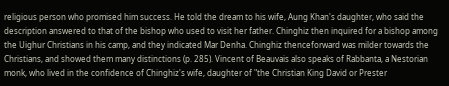religious person who promised him success. He told the dream to his wife, Aung Khan's daughter, who said the description answered to that of the bishop who used to visit her father. Chinghiz then inquired for a bishop among the Uighur Christians in his camp, and they indicated Mar Denha. Chinghiz thenceforward was milder towards the Christians, and showed them many distinctions (p. 285). Vincent of Beauvais also speaks of Rabbanta, a Nestorian monk, who lived in the confidence of Chinghiz's wife, daughter of "the Christian King David or Prester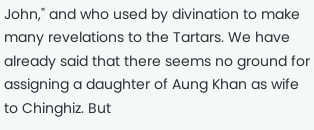John," and who used by divination to make many revelations to the Tartars. We have already said that there seems no ground for assigning a daughter of Aung Khan as wife to Chinghiz. But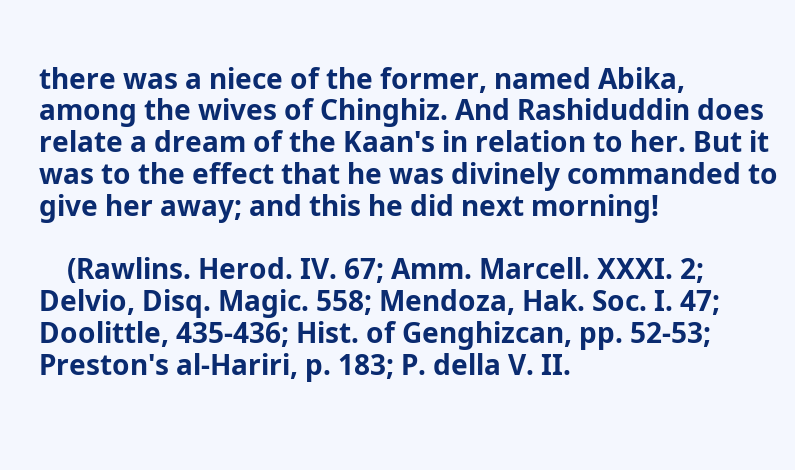there was a niece of the former, named Abika, among the wives of Chinghiz. And Rashiduddin does relate a dream of the Kaan's in relation to her. But it was to the effect that he was divinely commanded to give her away; and this he did next morning!

    (Rawlins. Herod. IV. 67; Amm. Marcell. XXXI. 2; Delvio, Disq. Magic. 558; Mendoza, Hak. Soc. I. 47; Doolittle, 435-436; Hist. of Genghizcan, pp. 52-53; Preston's al-Hariri, p. 183; P. della V. II.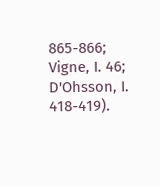865-866; Vigne, I. 46; D'Ohsson, I. 418-419).